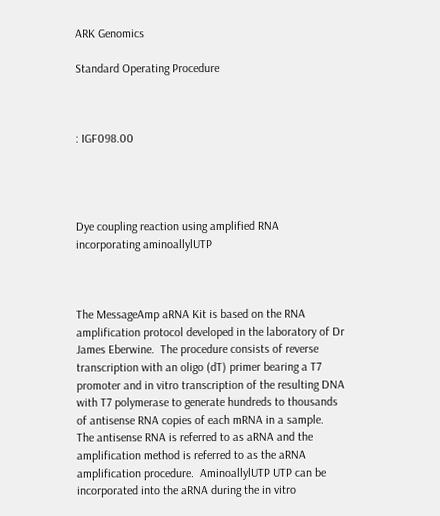ARK Genomics

Standard Operating Procedure



: IGF098.00




Dye coupling reaction using amplified RNA incorporating aminoallylUTP



The MessageAmp aRNA Kit is based on the RNA amplification protocol developed in the laboratory of Dr James Eberwine.  The procedure consists of reverse transcription with an oligo (dT) primer bearing a T7 promoter and in vitro transcription of the resulting DNA with T7 polymerase to generate hundreds to thousands of antisense RNA copies of each mRNA in a sample.  The antisense RNA is referred to as aRNA and the amplification method is referred to as the aRNA amplification procedure.  AminoallylUTP UTP can be incorporated into the aRNA during the in vitro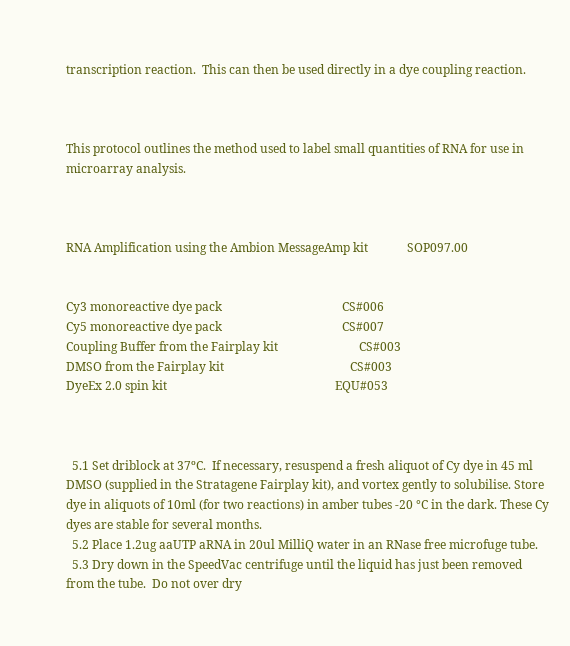transcription reaction.  This can then be used directly in a dye coupling reaction.



This protocol outlines the method used to label small quantities of RNA for use in microarray analysis.



RNA Amplification using the Ambion MessageAmp kit             SOP097.00


Cy3 monoreactive dye pack                                        CS#006
Cy5 monoreactive dye pack                                        CS#007
Coupling Buffer from the Fairplay kit                           CS#003
DMSO from the Fairplay kit                                          CS#003
DyeEx 2.0 spin kit                                                        EQU#053



  5.1 Set driblock at 37ºC.  If necessary, resuspend a fresh aliquot of Cy dye in 45 ml DMSO (supplied in the Stratagene Fairplay kit), and vortex gently to solubilise. Store dye in aliquots of 10ml (for two reactions) in amber tubes -20 °C in the dark. These Cy dyes are stable for several months.
  5.2 Place 1.2ug aaUTP aRNA in 20ul MilliQ water in an RNase free microfuge tube.
  5.3 Dry down in the SpeedVac centrifuge until the liquid has just been removed from the tube.  Do not over dry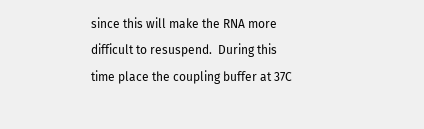since this will make the RNA more difficult to resuspend.  During this time place the coupling buffer at 37C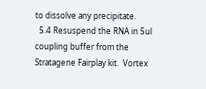to dissolve any precipitate.
  5.4 Resuspend the RNA in 5ul coupling buffer from the Stratagene Fairplay kit.  Vortex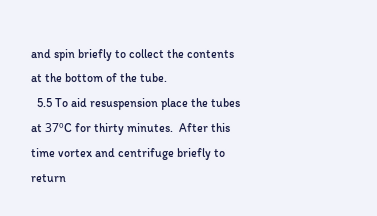and spin briefly to collect the contents at the bottom of the tube.
  5.5 To aid resuspension place the tubes at 37ºC for thirty minutes.  After this time vortex and centrifuge briefly to return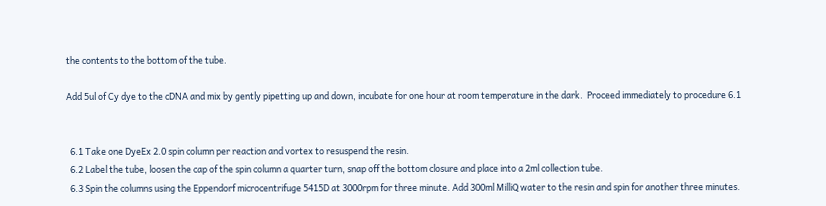the contents to the bottom of the tube.

Add 5ul of Cy dye to the cDNA and mix by gently pipetting up and down, incubate for one hour at room temperature in the dark.  Proceed immediately to procedure 6.1


  6.1 Take one DyeEx 2.0 spin column per reaction and vortex to resuspend the resin.
  6.2 Label the tube, loosen the cap of the spin column a quarter turn, snap off the bottom closure and place into a 2ml collection tube.
  6.3 Spin the columns using the Eppendorf microcentrifuge 5415D at 3000rpm for three minute. Add 300ml MilliQ water to the resin and spin for another three minutes.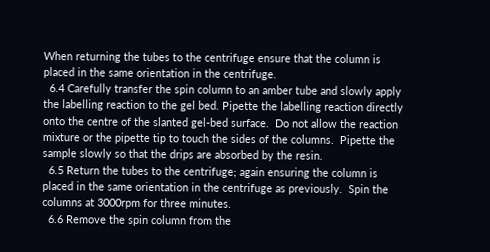When returning the tubes to the centrifuge ensure that the column is placed in the same orientation in the centrifuge.
  6.4 Carefully transfer the spin column to an amber tube and slowly apply the labelling reaction to the gel bed. Pipette the labelling reaction directly onto the centre of the slanted gel-bed surface.  Do not allow the reaction mixture or the pipette tip to touch the sides of the columns.  Pipette the sample slowly so that the drips are absorbed by the resin.
  6.5 Return the tubes to the centrifuge; again ensuring the column is placed in the same orientation in the centrifuge as previously.  Spin the columns at 3000rpm for three minutes.
  6.6 Remove the spin column from the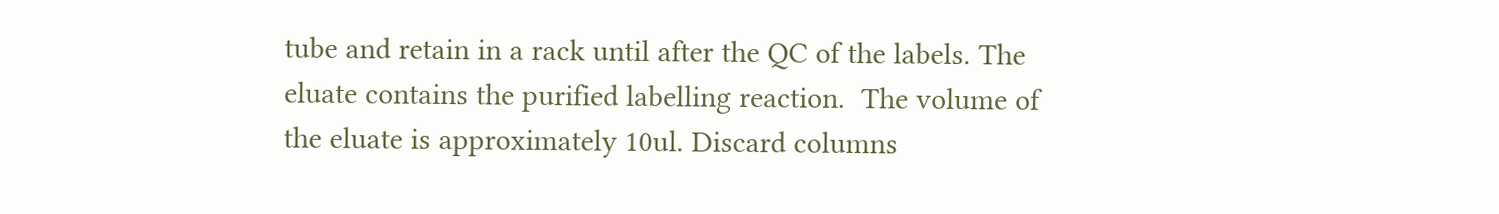tube and retain in a rack until after the QC of the labels. The eluate contains the purified labelling reaction.  The volume of the eluate is approximately 10ul. Discard columns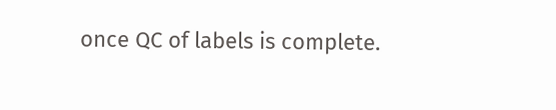once QC of labels is complete.